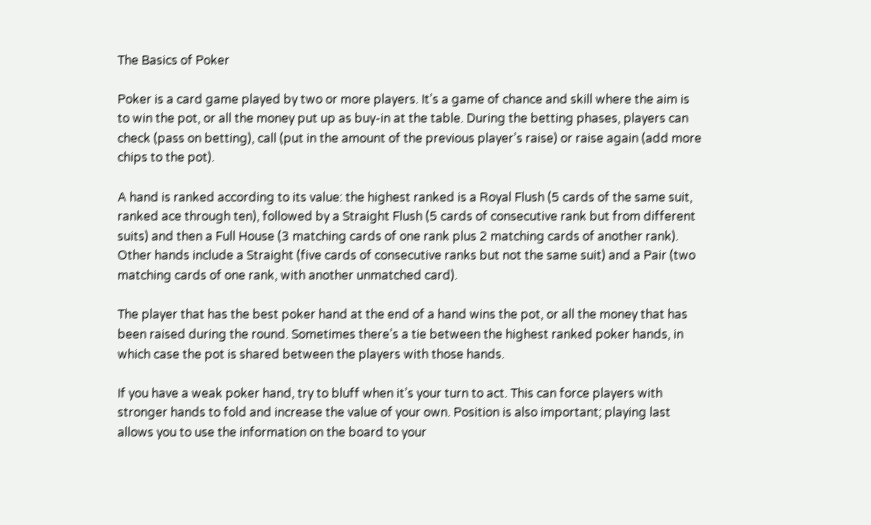The Basics of Poker

Poker is a card game played by two or more players. It’s a game of chance and skill where the aim is to win the pot, or all the money put up as buy-in at the table. During the betting phases, players can check (pass on betting), call (put in the amount of the previous player’s raise) or raise again (add more chips to the pot).

A hand is ranked according to its value: the highest ranked is a Royal Flush (5 cards of the same suit, ranked ace through ten), followed by a Straight Flush (5 cards of consecutive rank but from different suits) and then a Full House (3 matching cards of one rank plus 2 matching cards of another rank). Other hands include a Straight (five cards of consecutive ranks but not the same suit) and a Pair (two matching cards of one rank, with another unmatched card).

The player that has the best poker hand at the end of a hand wins the pot, or all the money that has been raised during the round. Sometimes there’s a tie between the highest ranked poker hands, in which case the pot is shared between the players with those hands.

If you have a weak poker hand, try to bluff when it’s your turn to act. This can force players with stronger hands to fold and increase the value of your own. Position is also important; playing last allows you to use the information on the board to your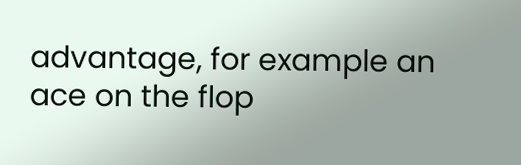advantage, for example an ace on the flop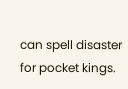can spell disaster for pocket kings.